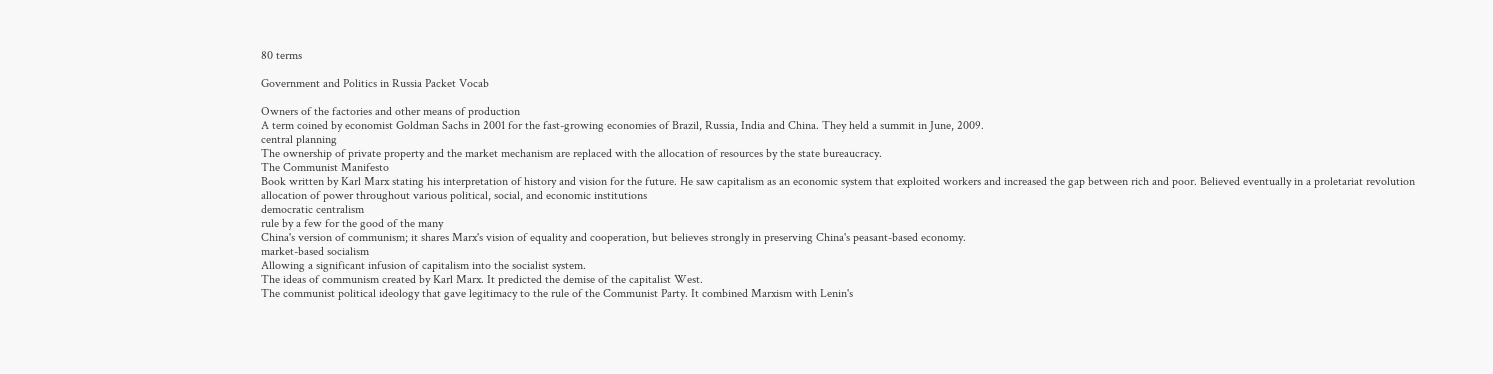80 terms

Government and Politics in Russia Packet Vocab

Owners of the factories and other means of production
A term coined by economist Goldman Sachs in 2001 for the fast-growing economies of Brazil, Russia, India and China. They held a summit in June, 2009.
central planning
The ownership of private property and the market mechanism are replaced with the allocation of resources by the state bureaucracy.
The Communist Manifesto
Book written by Karl Marx stating his interpretation of history and vision for the future. He saw capitalism as an economic system that exploited workers and increased the gap between rich and poor. Believed eventually in a proletariat revolution
allocation of power throughout various political, social, and economic institutions
democratic centralism
rule by a few for the good of the many
China's version of communism; it shares Marx's vision of equality and cooperation, but believes strongly in preserving China's peasant-based economy.
market-based socialism
Allowing a significant infusion of capitalism into the socialist system.
The ideas of communism created by Karl Marx. It predicted the demise of the capitalist West.
The communist political ideology that gave legitimacy to the rule of the Communist Party. It combined Marxism with Lenin's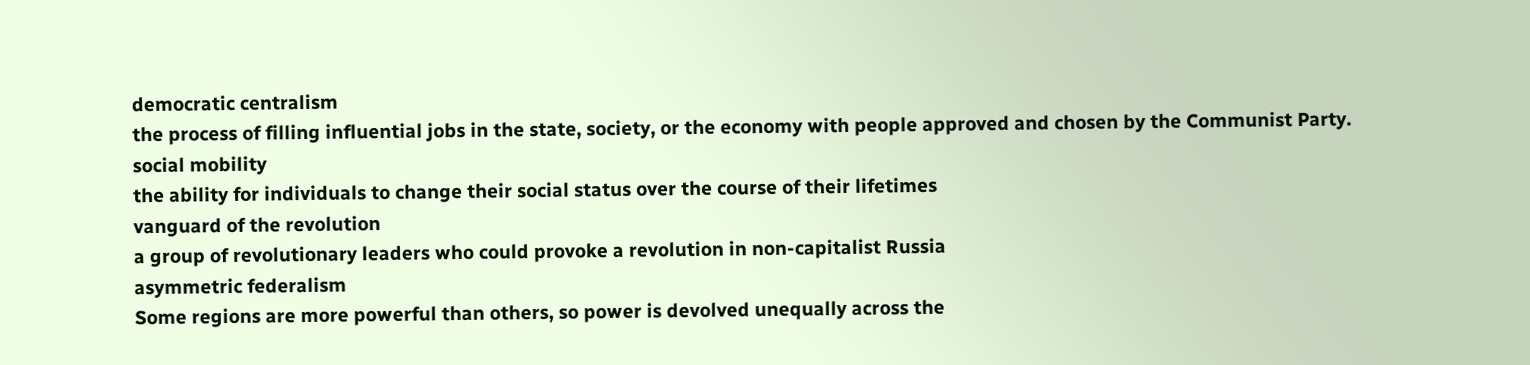democratic centralism
the process of filling influential jobs in the state, society, or the economy with people approved and chosen by the Communist Party.
social mobility
the ability for individuals to change their social status over the course of their lifetimes
vanguard of the revolution
a group of revolutionary leaders who could provoke a revolution in non-capitalist Russia
asymmetric federalism
Some regions are more powerful than others, so power is devolved unequally across the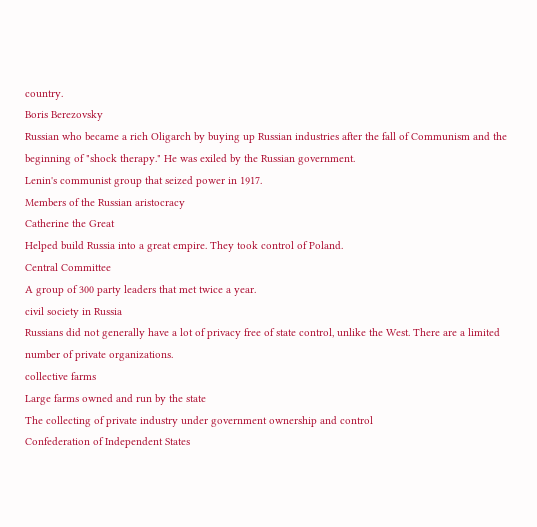country.
Boris Berezovsky
Russian who became a rich Oligarch by buying up Russian industries after the fall of Communism and the beginning of "shock therapy." He was exiled by the Russian government.
Lenin's communist group that seized power in 1917.
Members of the Russian aristocracy
Catherine the Great
Helped build Russia into a great empire. They took control of Poland.
Central Committee
A group of 300 party leaders that met twice a year.
civil society in Russia
Russians did not generally have a lot of privacy free of state control, unlike the West. There are a limited number of private organizations.
collective farms
Large farms owned and run by the state
The collecting of private industry under government ownership and control
Confederation of Independent States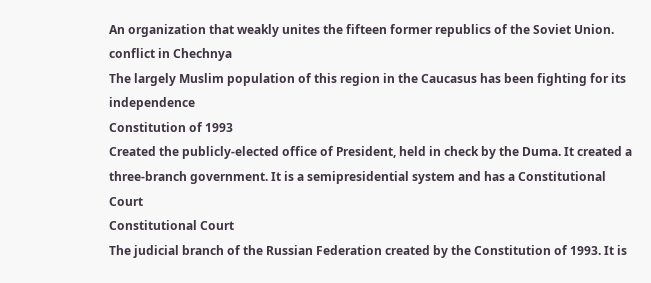An organization that weakly unites the fifteen former republics of the Soviet Union.
conflict in Chechnya
The largely Muslim population of this region in the Caucasus has been fighting for its independence
Constitution of 1993
Created the publicly-elected office of President, held in check by the Duma. It created a three-branch government. It is a semipresidential system and has a Constitutional Court
Constitutional Court
The judicial branch of the Russian Federation created by the Constitution of 1993. It is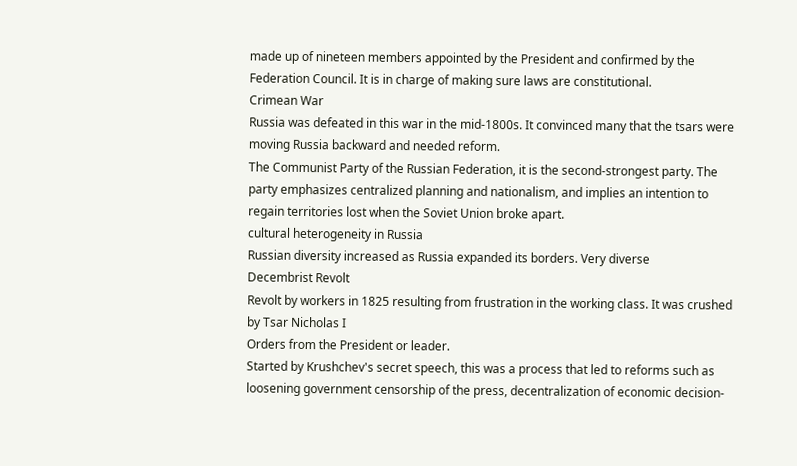made up of nineteen members appointed by the President and confirmed by the Federation Council. It is in charge of making sure laws are constitutional.
Crimean War
Russia was defeated in this war in the mid-1800s. It convinced many that the tsars were moving Russia backward and needed reform.
The Communist Party of the Russian Federation, it is the second-strongest party. The party emphasizes centralized planning and nationalism, and implies an intention to regain territories lost when the Soviet Union broke apart.
cultural heterogeneity in Russia
Russian diversity increased as Russia expanded its borders. Very diverse
Decembrist Revolt
Revolt by workers in 1825 resulting from frustration in the working class. It was crushed by Tsar Nicholas I
Orders from the President or leader.
Started by Krushchev's secret speech, this was a process that led to reforms such as loosening government censorship of the press, decentralization of economic decision-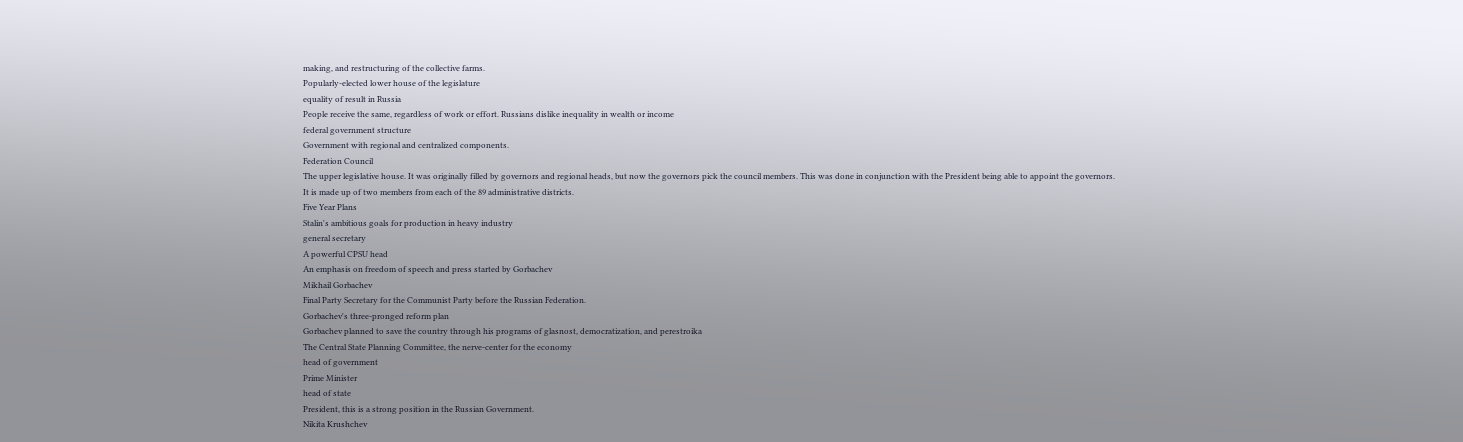making, and restructuring of the collective farms.
Popularly-elected lower house of the legislature
equality of result in Russia
People receive the same, regardless of work or effort. Russians dislike inequality in wealth or income
federal government structure
Government with regional and centralized components.
Federation Council
The upper legislative house. It was originally filled by governors and regional heads, but now the governors pick the council members. This was done in conjunction with the President being able to appoint the governors. It is made up of two members from each of the 89 administrative districts.
Five Year Plans
Stalin's ambitious goals for production in heavy industry
general secretary
A powerful CPSU head
An emphasis on freedom of speech and press started by Gorbachev
Mikhail Gorbachev
Final Party Secretary for the Communist Party before the Russian Federation.
Gorbachev's three-pronged reform plan
Gorbachev planned to save the country through his programs of glasnost, democratization, and perestroika
The Central State Planning Committee, the nerve-center for the economy
head of government
Prime Minister
head of state
President, this is a strong position in the Russian Government.
Nikita Krushchev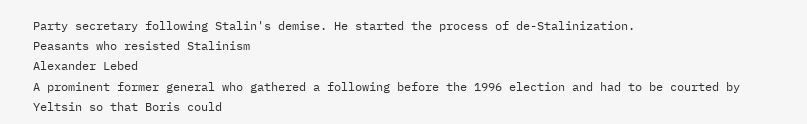Party secretary following Stalin's demise. He started the process of de-Stalinization.
Peasants who resisted Stalinism
Alexander Lebed
A prominent former general who gathered a following before the 1996 election and had to be courted by Yeltsin so that Boris could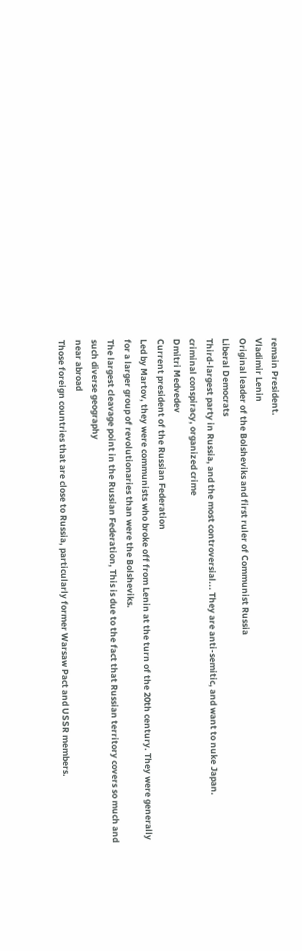remain President.
Vladimir Lenin
Original leader of the Bolsheviks and first ruler of Communist Russia
Liberal Democrats
Third-largest party in Russia, and the most controversial... They are anti-semitic, and want to nuke Japan.
criminal conspiracy, organized crime
Dmitri Medvedev
Current president of the Russian Federation
Led by Martov, they were communists who broke off from Lenin at the turn of the 20th century. They were generally for a larger group of revolutionaries than were the Bolsheviks.
The largest cleavage point in the Russian Federation, This is due to the fact that Russian territory covers so much and such diverse geography
near abroad
Those foreign countries that are close to Russia, particularly former Warsaw Pact and USSR members.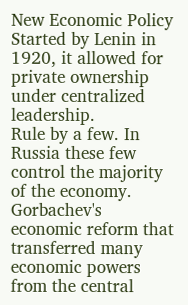New Economic Policy
Started by Lenin in 1920, it allowed for private ownership under centralized leadership.
Rule by a few. In Russia these few control the majority of the economy.
Gorbachev's economic reform that transferred many economic powers from the central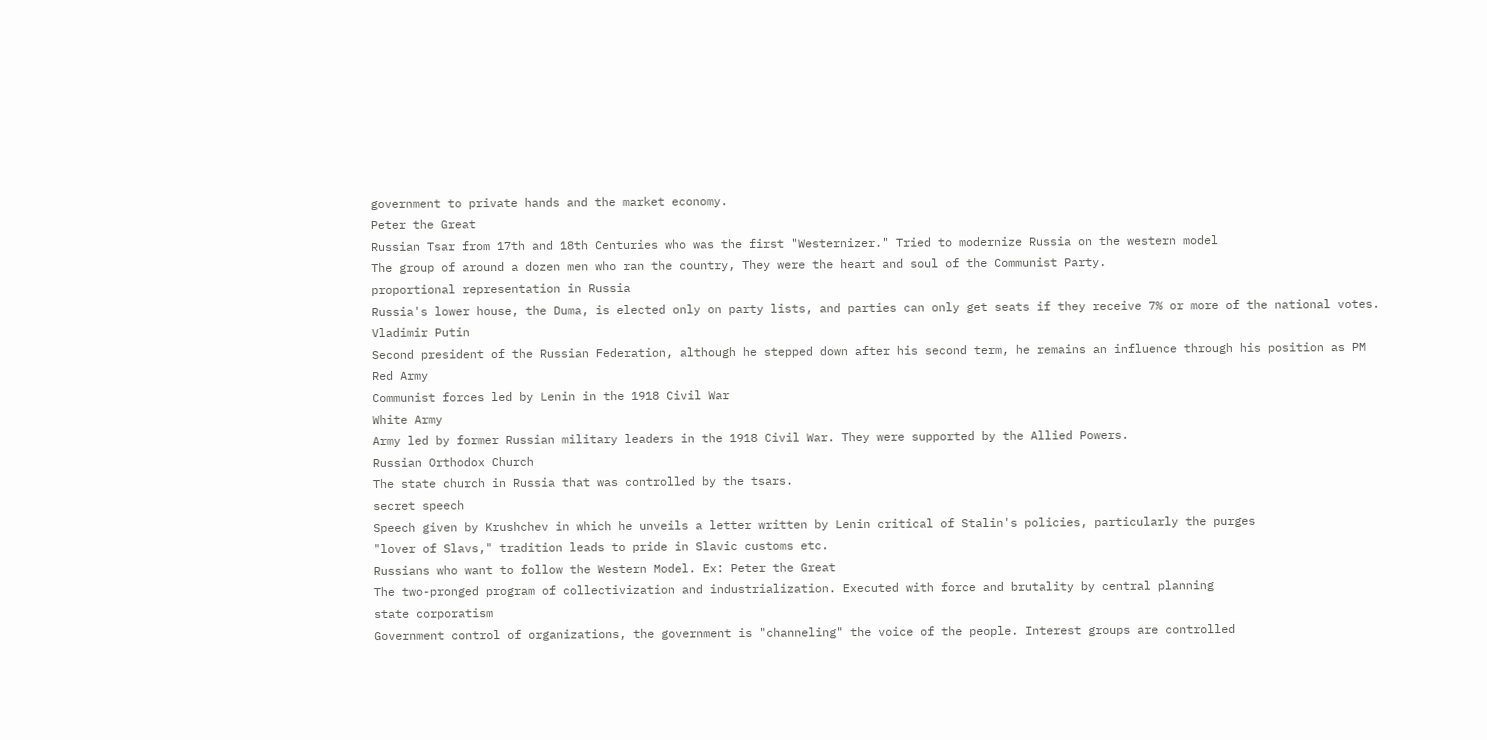government to private hands and the market economy.
Peter the Great
Russian Tsar from 17th and 18th Centuries who was the first "Westernizer." Tried to modernize Russia on the western model
The group of around a dozen men who ran the country, They were the heart and soul of the Communist Party.
proportional representation in Russia
Russia's lower house, the Duma, is elected only on party lists, and parties can only get seats if they receive 7% or more of the national votes.
Vladimir Putin
Second president of the Russian Federation, although he stepped down after his second term, he remains an influence through his position as PM
Red Army
Communist forces led by Lenin in the 1918 Civil War
White Army
Army led by former Russian military leaders in the 1918 Civil War. They were supported by the Allied Powers.
Russian Orthodox Church
The state church in Russia that was controlled by the tsars.
secret speech
Speech given by Krushchev in which he unveils a letter written by Lenin critical of Stalin's policies, particularly the purges
"lover of Slavs," tradition leads to pride in Slavic customs etc.
Russians who want to follow the Western Model. Ex: Peter the Great
The two-pronged program of collectivization and industrialization. Executed with force and brutality by central planning
state corporatism
Government control of organizations, the government is "channeling" the voice of the people. Interest groups are controlled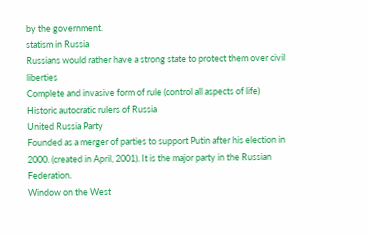by the government.
statism in Russia
Russians would rather have a strong state to protect them over civil liberties
Complete and invasive form of rule (control all aspects of life)
Historic autocratic rulers of Russia
United Russia Party
Founded as a merger of parties to support Putin after his election in 2000. (created in April, 2001). It is the major party in the Russian Federation.
Window on the West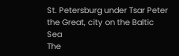St. Petersburg under Tsar Peter the Great, city on the Baltic Sea
The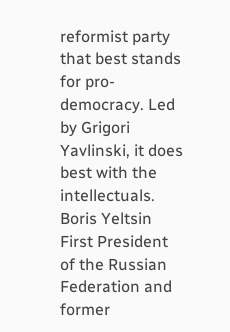reformist party that best stands for pro-democracy. Led by Grigori Yavlinski, it does best with the intellectuals.
Boris Yeltsin
First President of the Russian Federation and former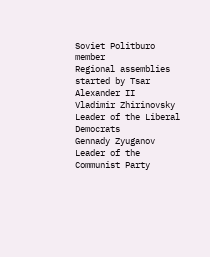Soviet Politburo member
Regional assemblies started by Tsar Alexander II
Vladimir Zhirinovsky
Leader of the Liberal Democrats
Gennady Zyuganov
Leader of the Communist Party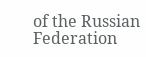of the Russian Federation